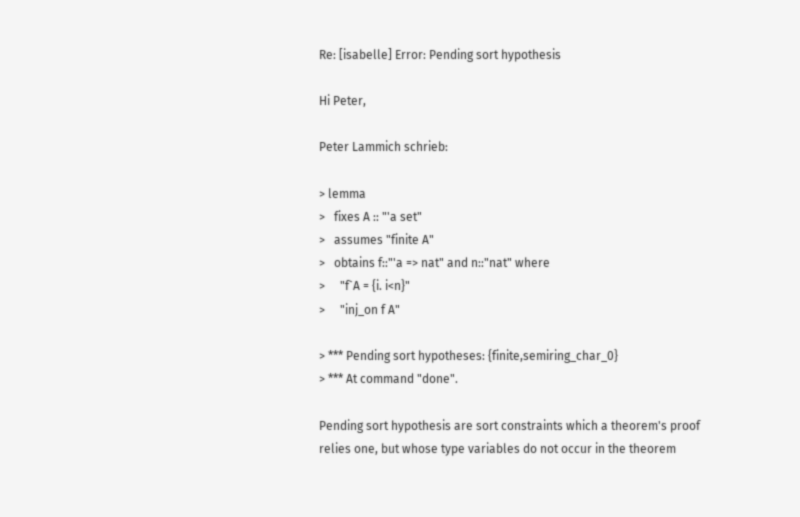Re: [isabelle] Error: Pending sort hypothesis

Hi Peter,

Peter Lammich schrieb:

> lemma
>   fixes A :: "'a set"
>   assumes "finite A"
>   obtains f::"'a => nat" and n::"nat" where
>     "f`A = {i. i<n}"
>     "inj_on f A"

> *** Pending sort hypotheses: {finite,semiring_char_0}
> *** At command "done".

Pending sort hypothesis are sort constraints which a theorem's proof
relies one, but whose type variables do not occur in the theorem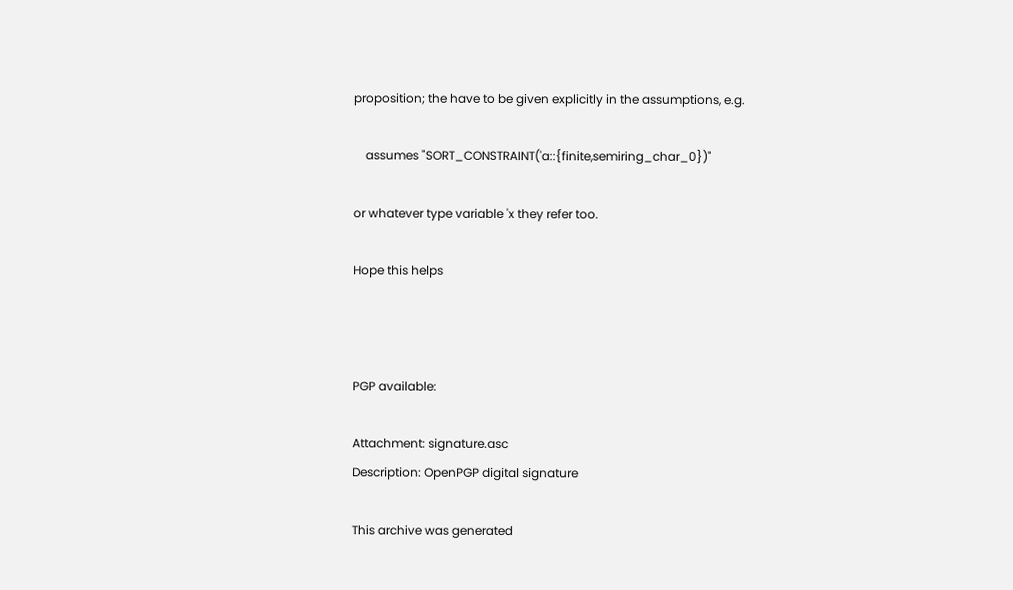proposition; the have to be given explicitly in the assumptions, e.g.

    assumes "SORT_CONSTRAINT('a::{finite,semiring_char_0})"

or whatever type variable 'x they refer too.

Hope this helps



PGP available:

Attachment: signature.asc
Description: OpenPGP digital signature

This archive was generated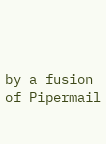by a fusion of Pipermail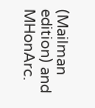(Mailman edition) and MHonArc.